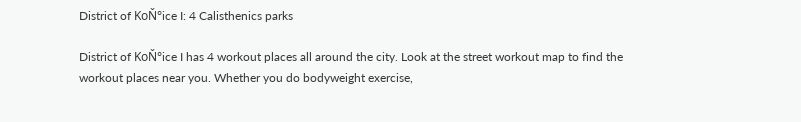District of KoŇ°ice I: 4 Calisthenics parks

District of KoŇ°ice I has 4 workout places all around the city. Look at the street workout map to find the workout places near you. Whether you do bodyweight exercise,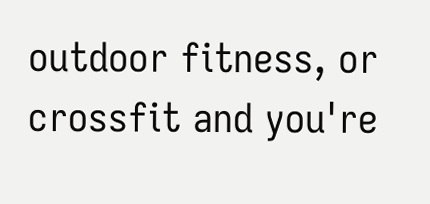outdoor fitness, or crossfit and you're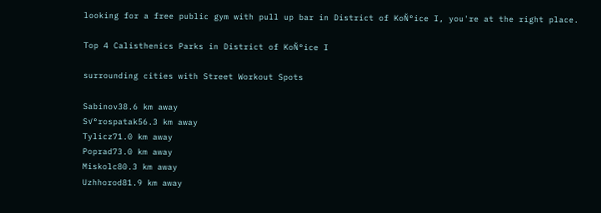looking for a free public gym with pull up bar in District of KoŇ°ice I, you're at the right place.

Top 4 Calisthenics Parks in District of KoŇ°ice I

surrounding cities with Street Workout Spots

Sabinov38.6 km away
S√°rospatak56.3 km away
Tylicz71.0 km away
Poprad73.0 km away
Miskolc80.3 km away
Uzhhorod81.9 km away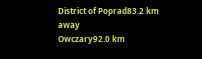District of Poprad83.2 km away
Owczary92.0 km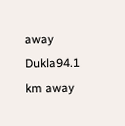away
Dukla94.1 km away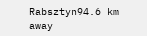Rabsztyn94.6 km away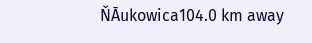ŇĀukowica104.0 km away